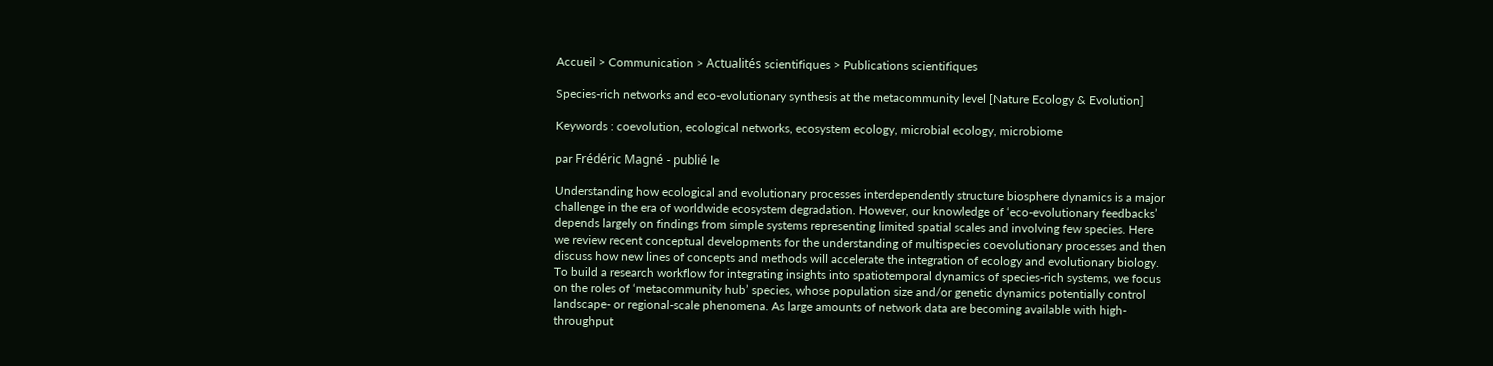Accueil > Communication > Actualités scientifiques > Publications scientifiques

Species-rich networks and eco-evolutionary synthesis at the metacommunity level [Nature Ecology & Evolution]

Keywords : coevolution, ecological networks, ecosystem ecology, microbial ecology, microbiome

par Frédéric Magné - publié le

Understanding how ecological and evolutionary processes interdependently structure biosphere dynamics is a major challenge in the era of worldwide ecosystem degradation. However, our knowledge of ‘eco-evolutionary feedbacks’ depends largely on findings from simple systems representing limited spatial scales and involving few species. Here we review recent conceptual developments for the understanding of multispecies coevolutionary processes and then discuss how new lines of concepts and methods will accelerate the integration of ecology and evolutionary biology. To build a research workflow for integrating insights into spatiotemporal dynamics of species-rich systems, we focus on the roles of ‘metacommunity hub’ species, whose population size and/or genetic dynamics potentially control landscape- or regional-scale phenomena. As large amounts of network data are becoming available with high-throughput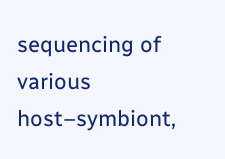sequencing of various host–symbiont,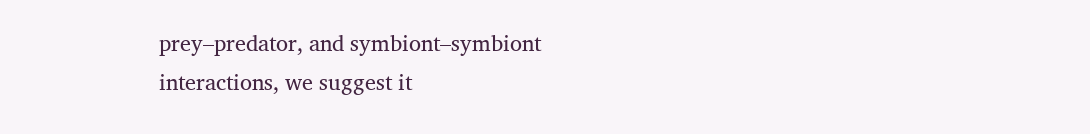prey–predator, and symbiont–symbiont interactions, we suggest it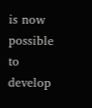is now possible to develop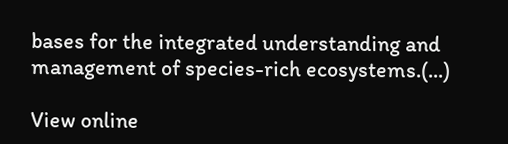bases for the integrated understanding and management of species-rich ecosystems.(...)

View online